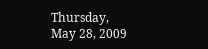Thursday, May 28, 2009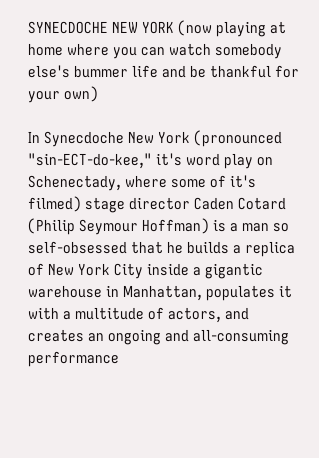SYNECDOCHE NEW YORK (now playing at home where you can watch somebody else's bummer life and be thankful for your own)

In Synecdoche New York (pronounced "sin-ECT-do-kee," it's word play on Schenectady, where some of it's filmed) stage director Caden Cotard (Philip Seymour Hoffman) is a man so self-obsessed that he builds a replica of New York City inside a gigantic warehouse in Manhattan, populates it with a multitude of actors, and creates an ongoing and all-consuming performance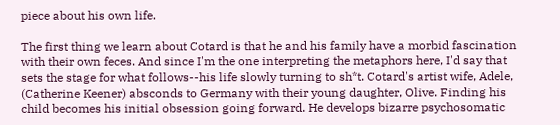piece about his own life.

The first thing we learn about Cotard is that he and his family have a morbid fascination with their own feces. And since I'm the one interpreting the metaphors here, I'd say that sets the stage for what follows--his life slowly turning to sh*t. Cotard's artist wife, Adele, (Catherine Keener) absconds to Germany with their young daughter, Olive. Finding his child becomes his initial obsession going forward. He develops bizarre psychosomatic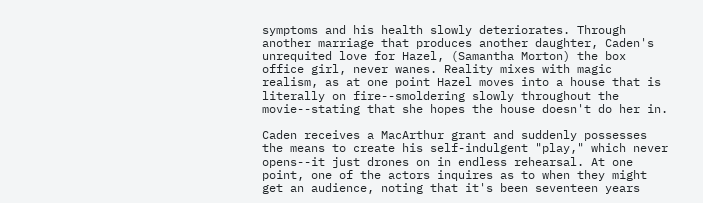symptoms and his health slowly deteriorates. Through another marriage that produces another daughter, Caden's unrequited love for Hazel, (Samantha Morton) the box office girl, never wanes. Reality mixes with magic realism, as at one point Hazel moves into a house that is literally on fire--smoldering slowly throughout the movie--stating that she hopes the house doesn't do her in.

Caden receives a MacArthur grant and suddenly possesses the means to create his self-indulgent "play," which never opens--it just drones on in endless rehearsal. At one point, one of the actors inquires as to when they might get an audience, noting that it's been seventeen years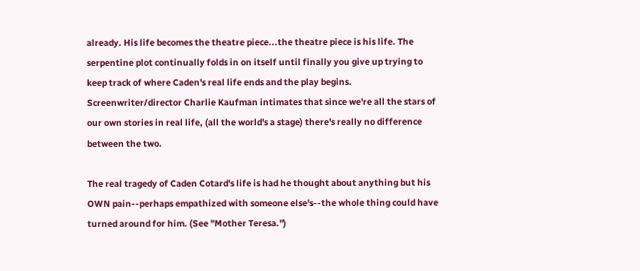already. His life becomes the theatre piece...the theatre piece is his life. The serpentine plot continually folds in on itself until finally you give up trying to keep track of where Caden's real life ends and the play begins. Screenwriter/director Charlie Kaufman intimates that since we're all the stars of our own stories in real life, (all the world's a stage) there's really no difference between the two.

The real tragedy of Caden Cotard's life is had he thought about anything but his OWN pain--perhaps empathized with someone else's--the whole thing could have turned around for him. (See "Mother Teresa.")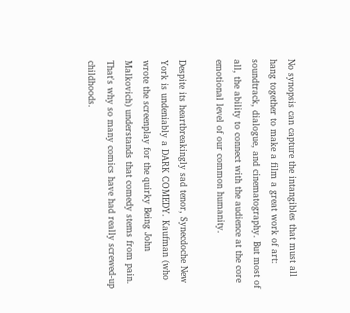No synopsis can capture the intangibles that must all hang together to make a film a great work of art: soundtrack, dialogue, and cinematography. But most of all, the ability to connect with the audience at the core emotional level of our common humanity.

Despite its heartbreakingly sad tenor, Synecdoche New York is undeniably a DARK COMEDY. Kaufman (who wrote the screenplay for the quirky Being John Malkovich) understands that comedy stems from pain. That's why so many comics have had really screwed-up childhoods.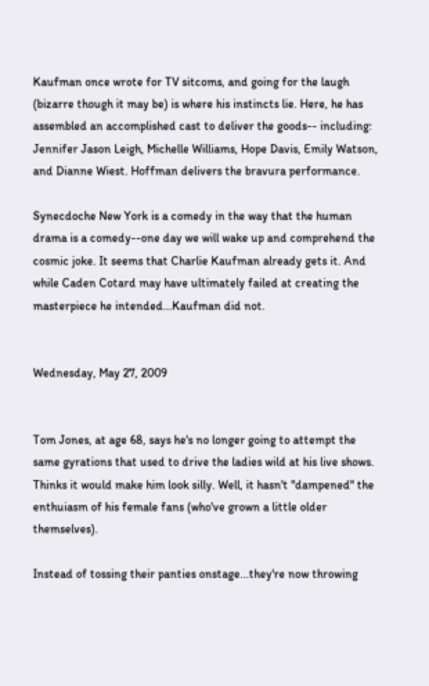Kaufman once wrote for TV sitcoms, and going for the laugh (bizarre though it may be) is where his instincts lie. Here, he has assembled an accomplished cast to deliver the goods-- including: Jennifer Jason Leigh, Michelle Williams, Hope Davis, Emily Watson, and Dianne Wiest. Hoffman delivers the bravura performance.

Synecdoche New York is a comedy in the way that the human drama is a comedy--one day we will wake up and comprehend the cosmic joke. It seems that Charlie Kaufman already gets it. And while Caden Cotard may have ultimately failed at creating the masterpiece he intended...Kaufman did not.


Wednesday, May 27, 2009


Tom Jones, at age 68, says he's no longer going to attempt the same gyrations that used to drive the ladies wild at his live shows. Thinks it would make him look silly. Well, it hasn't "dampened" the enthuiasm of his female fans (who've grown a little older themselves).

Instead of tossing their panties onstage...they're now throwing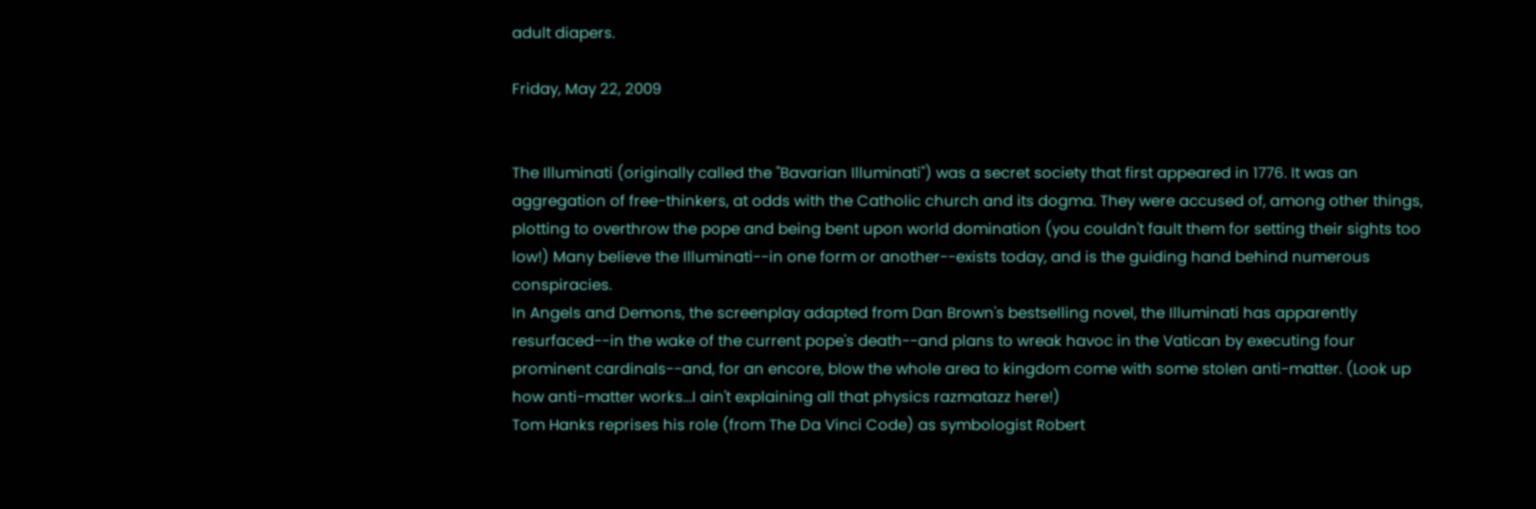adult diapers.

Friday, May 22, 2009


The Illuminati (originally called the "Bavarian Illuminati") was a secret society that first appeared in 1776. It was an aggregation of free-thinkers, at odds with the Catholic church and its dogma. They were accused of, among other things, plotting to overthrow the pope and being bent upon world domination (you couldn't fault them for setting their sights too low!) Many believe the Illuminati--in one form or another--exists today, and is the guiding hand behind numerous conspiracies.
In Angels and Demons, the screenplay adapted from Dan Brown's bestselling novel, the Illuminati has apparently resurfaced--in the wake of the current pope's death--and plans to wreak havoc in the Vatican by executing four prominent cardinals--and, for an encore, blow the whole area to kingdom come with some stolen anti-matter. (Look up how anti-matter works...I ain't explaining all that physics razmatazz here!)
Tom Hanks reprises his role (from The Da Vinci Code) as symbologist Robert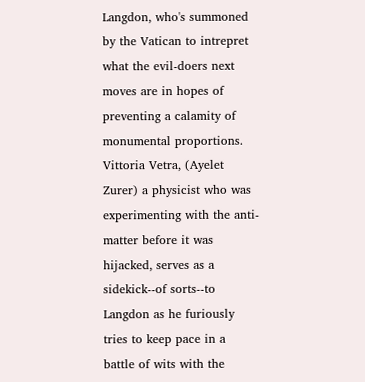Langdon, who's summoned by the Vatican to intrepret what the evil-doers next moves are in hopes of preventing a calamity of monumental proportions. Vittoria Vetra, (Ayelet Zurer) a physicist who was experimenting with the anti-matter before it was hijacked, serves as a sidekick--of sorts--to Langdon as he furiously tries to keep pace in a battle of wits with the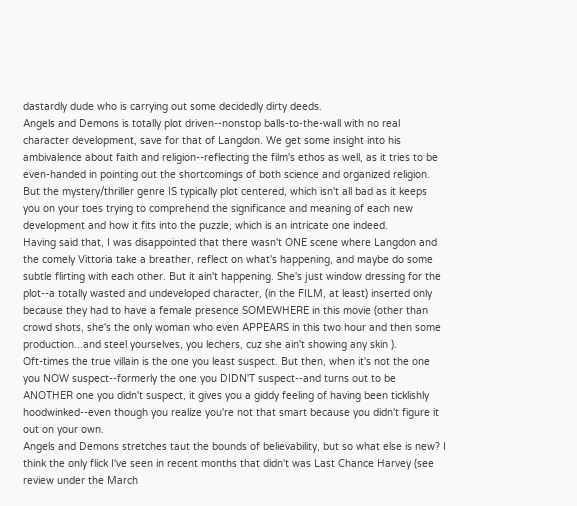dastardly dude who is carrying out some decidedly dirty deeds.
Angels and Demons is totally plot driven--nonstop balls-to-the-wall with no real character development, save for that of Langdon. We get some insight into his ambivalence about faith and religion--reflecting the film's ethos as well, as it tries to be even-handed in pointing out the shortcomings of both science and organized religion. But the mystery/thriller genre IS typically plot centered, which isn't all bad as it keeps you on your toes trying to comprehend the significance and meaning of each new development and how it fits into the puzzle, which is an intricate one indeed.
Having said that, I was disappointed that there wasn't ONE scene where Langdon and the comely Vittoria take a breather, reflect on what's happening, and maybe do some subtle flirting with each other. But it ain't happening. She's just window dressing for the plot--a totally wasted and undeveloped character, (in the FILM, at least) inserted only because they had to have a female presence SOMEWHERE in this movie (other than crowd shots, she's the only woman who even APPEARS in this two hour and then some production...and steel yourselves, you lechers, cuz she ain't showing any skin ).
Oft-times the true villain is the one you least suspect. But then, when it's not the one you NOW suspect--formerly the one you DIDN'T suspect--and turns out to be ANOTHER one you didn't suspect, it gives you a giddy feeling of having been ticklishly hoodwinked--even though you realize you're not that smart because you didn't figure it out on your own.
Angels and Demons stretches taut the bounds of believability, but so what else is new? I think the only flick I've seen in recent months that didn't was Last Chance Harvey (see review under the March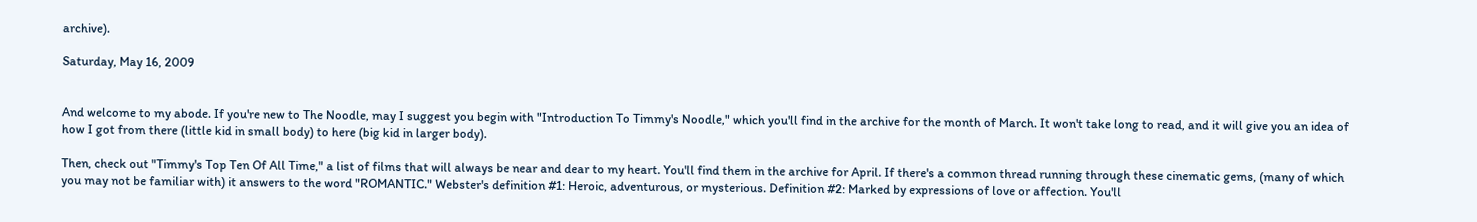archive).

Saturday, May 16, 2009


And welcome to my abode. If you're new to The Noodle, may I suggest you begin with "Introduction To Timmy's Noodle," which you'll find in the archive for the month of March. It won't take long to read, and it will give you an idea of how I got from there (little kid in small body) to here (big kid in larger body).

Then, check out "Timmy's Top Ten Of All Time," a list of films that will always be near and dear to my heart. You'll find them in the archive for April. If there's a common thread running through these cinematic gems, (many of which you may not be familiar with) it answers to the word "ROMANTIC." Webster's definition #1: Heroic, adventurous, or mysterious. Definition #2: Marked by expressions of love or affection. You'll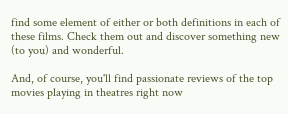find some element of either or both definitions in each of these films. Check them out and discover something new (to you) and wonderful.

And, of course, you'll find passionate reviews of the top movies playing in theatres right now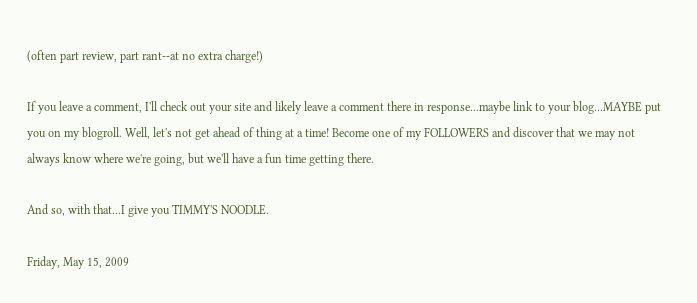(often part review, part rant--at no extra charge!)

If you leave a comment, I'll check out your site and likely leave a comment there in response...maybe link to your blog...MAYBE put you on my blogroll. Well, let's not get ahead of thing at a time! Become one of my FOLLOWERS and discover that we may not always know where we're going, but we'll have a fun time getting there.

And so, with that...I give you TIMMY'S NOODLE.

Friday, May 15, 2009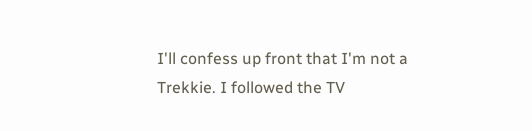I'll confess up front that I'm not a Trekkie. I followed the TV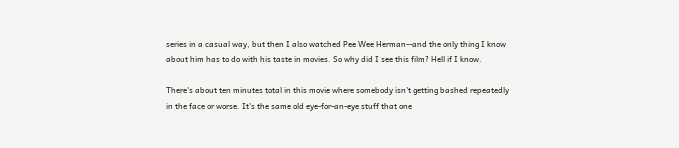series in a casual way, but then I also watched Pee Wee Herman--and the only thing I know about him has to do with his taste in movies. So why did I see this film? Hell if I know.

There's about ten minutes total in this movie where somebody isn't getting bashed repeatedly in the face or worse. It's the same old eye-for-an-eye stuff that one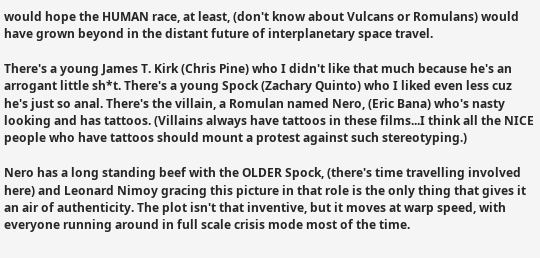would hope the HUMAN race, at least, (don't know about Vulcans or Romulans) would have grown beyond in the distant future of interplanetary space travel.

There's a young James T. Kirk (Chris Pine) who I didn't like that much because he's an arrogant little sh*t. There's a young Spock (Zachary Quinto) who I liked even less cuz he's just so anal. There's the villain, a Romulan named Nero, (Eric Bana) who's nasty looking and has tattoos. (Villains always have tattoos in these films...I think all the NICE people who have tattoos should mount a protest against such stereotyping.)

Nero has a long standing beef with the OLDER Spock, (there's time travelling involved here) and Leonard Nimoy gracing this picture in that role is the only thing that gives it an air of authenticity. The plot isn't that inventive, but it moves at warp speed, with everyone running around in full scale crisis mode most of the time.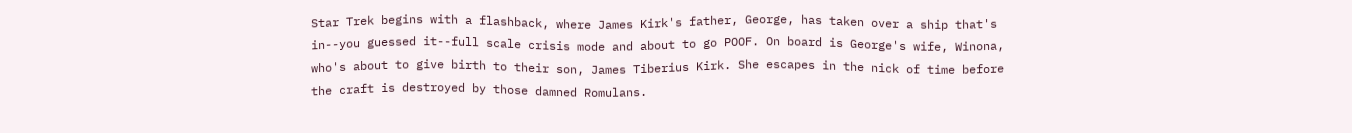Star Trek begins with a flashback, where James Kirk's father, George, has taken over a ship that's in--you guessed it--full scale crisis mode and about to go POOF. On board is George's wife, Winona, who's about to give birth to their son, James Tiberius Kirk. She escapes in the nick of time before the craft is destroyed by those damned Romulans.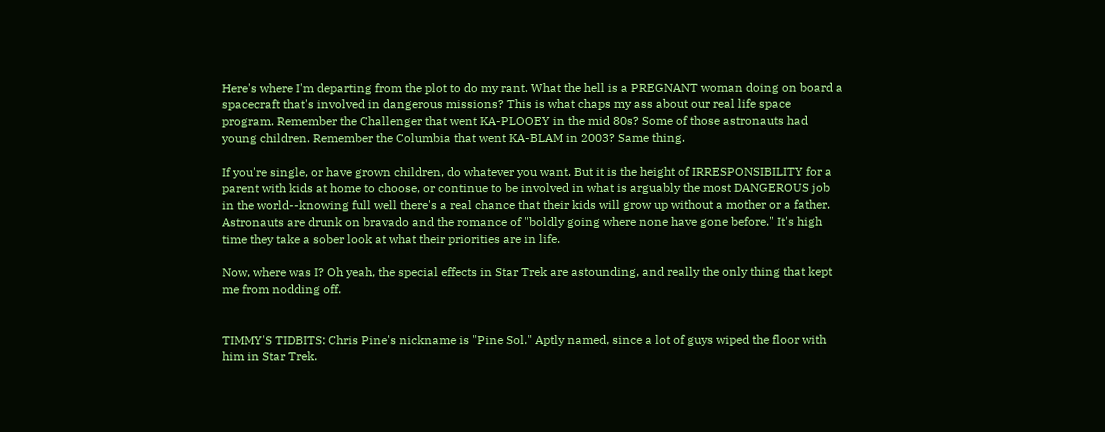Here's where I'm departing from the plot to do my rant. What the hell is a PREGNANT woman doing on board a spacecraft that's involved in dangerous missions? This is what chaps my ass about our real life space program. Remember the Challenger that went KA-PLOOEY in the mid 80s? Some of those astronauts had young children. Remember the Columbia that went KA-BLAM in 2003? Same thing.

If you're single, or have grown children, do whatever you want. But it is the height of IRRESPONSIBILITY for a parent with kids at home to choose, or continue to be involved in what is arguably the most DANGEROUS job in the world--knowing full well there's a real chance that their kids will grow up without a mother or a father. Astronauts are drunk on bravado and the romance of "boldly going where none have gone before." It's high time they take a sober look at what their priorities are in life.

Now, where was I? Oh yeah, the special effects in Star Trek are astounding, and really the only thing that kept me from nodding off.


TIMMY'S TIDBITS: Chris Pine's nickname is "Pine Sol." Aptly named, since a lot of guys wiped the floor with him in Star Trek.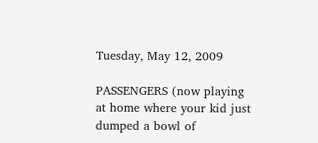Tuesday, May 12, 2009

PASSENGERS (now playing at home where your kid just dumped a bowl of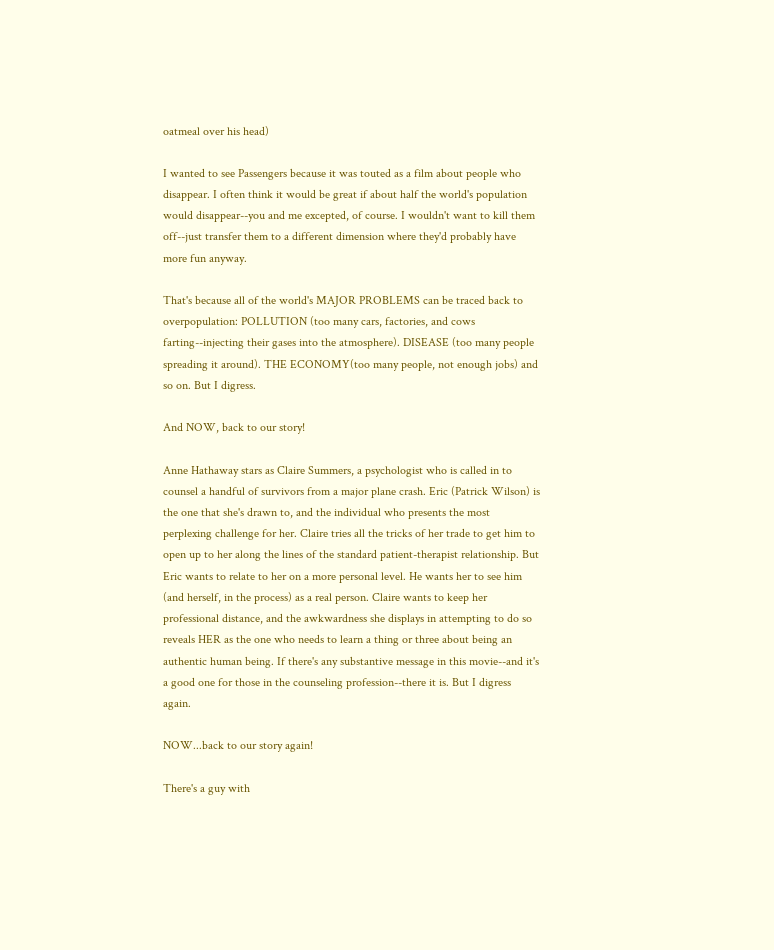oatmeal over his head)

I wanted to see Passengers because it was touted as a film about people who disappear. I often think it would be great if about half the world's population would disappear--you and me excepted, of course. I wouldn't want to kill them off--just transfer them to a different dimension where they'd probably have more fun anyway.

That's because all of the world's MAJOR PROBLEMS can be traced back to overpopulation: POLLUTION (too many cars, factories, and cows farting--injecting their gases into the atmosphere). DISEASE (too many people spreading it around). THE ECONOMY(too many people, not enough jobs) and so on. But I digress.

And NOW, back to our story!

Anne Hathaway stars as Claire Summers, a psychologist who is called in to counsel a handful of survivors from a major plane crash. Eric (Patrick Wilson) is the one that she's drawn to, and the individual who presents the most perplexing challenge for her. Claire tries all the tricks of her trade to get him to open up to her along the lines of the standard patient-therapist relationship. But Eric wants to relate to her on a more personal level. He wants her to see him (and herself, in the process) as a real person. Claire wants to keep her professional distance, and the awkwardness she displays in attempting to do so reveals HER as the one who needs to learn a thing or three about being an authentic human being. If there's any substantive message in this movie--and it's a good one for those in the counseling profession--there it is. But I digress again.

NOW...back to our story again!

There's a guy with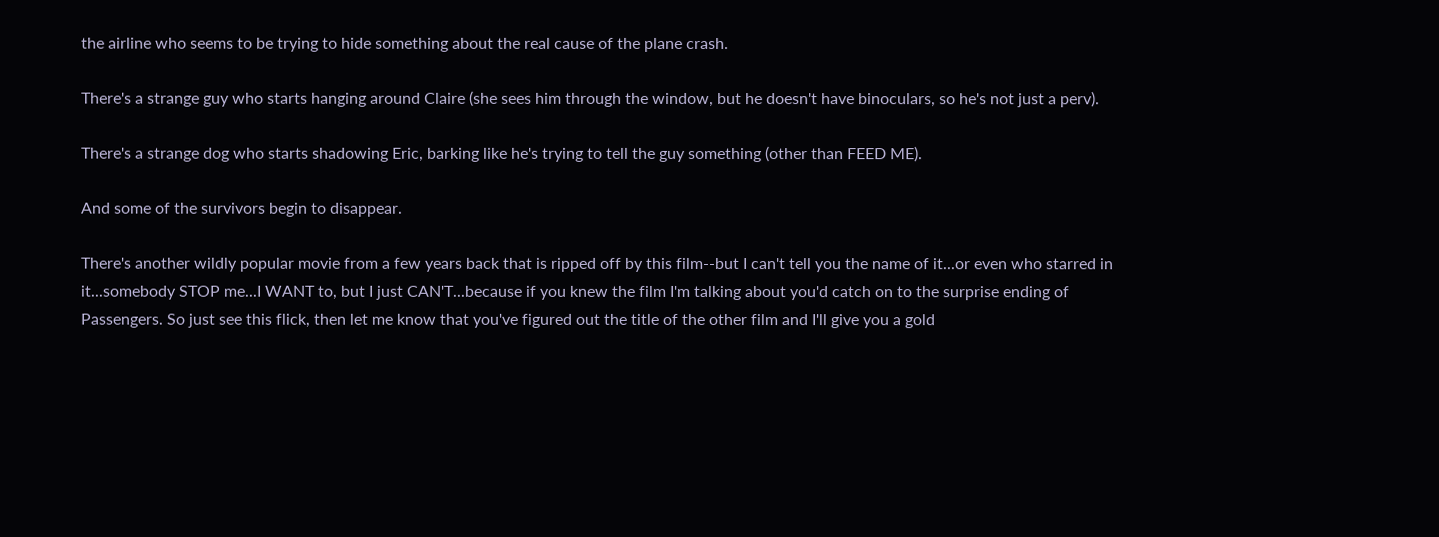the airline who seems to be trying to hide something about the real cause of the plane crash.

There's a strange guy who starts hanging around Claire (she sees him through the window, but he doesn't have binoculars, so he's not just a perv).

There's a strange dog who starts shadowing Eric, barking like he's trying to tell the guy something (other than FEED ME).

And some of the survivors begin to disappear.

There's another wildly popular movie from a few years back that is ripped off by this film--but I can't tell you the name of it...or even who starred in it...somebody STOP me...I WANT to, but I just CAN'T...because if you knew the film I'm talking about you'd catch on to the surprise ending of Passengers. So just see this flick, then let me know that you've figured out the title of the other film and I'll give you a gold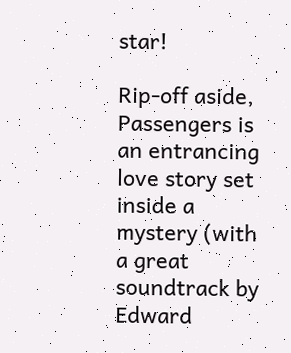star!

Rip-off aside, Passengers is an entrancing love story set inside a mystery (with a great soundtrack by Edward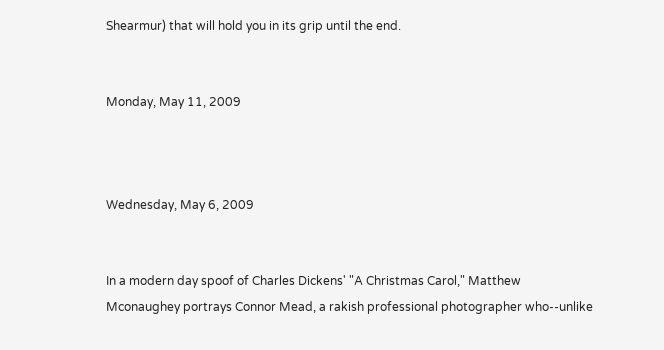Shearmur) that will hold you in its grip until the end.


Monday, May 11, 2009



Wednesday, May 6, 2009


In a modern day spoof of Charles Dickens' "A Christmas Carol," Matthew Mconaughey portrays Connor Mead, a rakish professional photographer who--unlike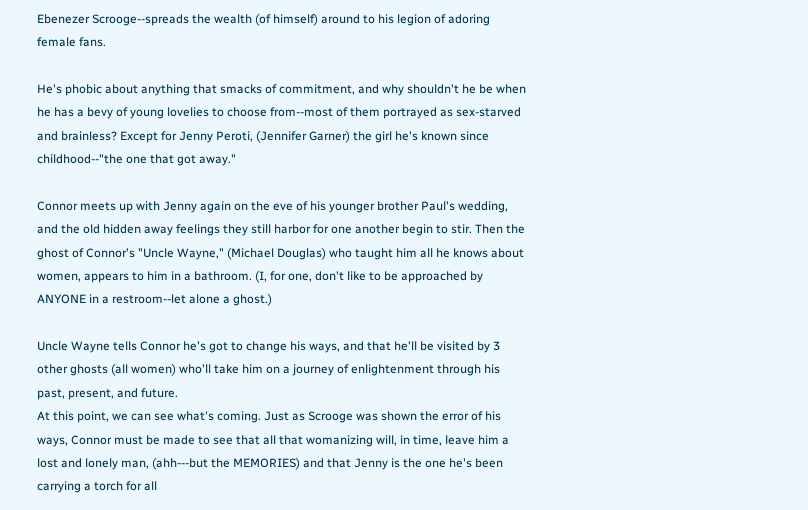Ebenezer Scrooge--spreads the wealth (of himself) around to his legion of adoring female fans.

He's phobic about anything that smacks of commitment, and why shouldn't he be when he has a bevy of young lovelies to choose from--most of them portrayed as sex-starved
and brainless? Except for Jenny Peroti, (Jennifer Garner) the girl he's known since childhood--"the one that got away."

Connor meets up with Jenny again on the eve of his younger brother Paul's wedding, and the old hidden away feelings they still harbor for one another begin to stir. Then the ghost of Connor's "Uncle Wayne," (Michael Douglas) who taught him all he knows about women, appears to him in a bathroom. (I, for one, don't like to be approached by ANYONE in a restroom--let alone a ghost.)

Uncle Wayne tells Connor he's got to change his ways, and that he'll be visited by 3 other ghosts (all women) who'll take him on a journey of enlightenment through his past, present, and future.
At this point, we can see what's coming. Just as Scrooge was shown the error of his ways, Connor must be made to see that all that womanizing will, in time, leave him a lost and lonely man, (ahh---but the MEMORIES) and that Jenny is the one he's been carrying a torch for all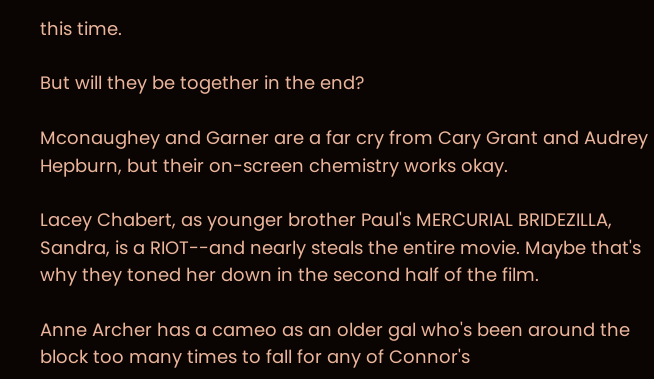this time.

But will they be together in the end?

Mconaughey and Garner are a far cry from Cary Grant and Audrey Hepburn, but their on-screen chemistry works okay.

Lacey Chabert, as younger brother Paul's MERCURIAL BRIDEZILLA, Sandra, is a RIOT--and nearly steals the entire movie. Maybe that's why they toned her down in the second half of the film.

Anne Archer has a cameo as an older gal who's been around the block too many times to fall for any of Connor's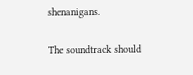shenanigans.

The soundtrack should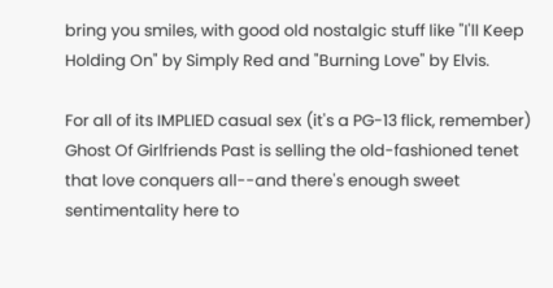bring you smiles, with good old nostalgic stuff like "I'll Keep Holding On" by Simply Red and "Burning Love" by Elvis.

For all of its IMPLIED casual sex (it's a PG-13 flick, remember) Ghost Of Girlfriends Past is selling the old-fashioned tenet that love conquers all--and there's enough sweet sentimentality here to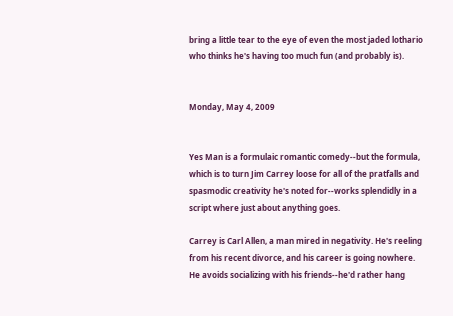bring a little tear to the eye of even the most jaded lothario who thinks he's having too much fun (and probably is).


Monday, May 4, 2009


Yes Man is a formulaic romantic comedy--but the formula, which is to turn Jim Carrey loose for all of the pratfalls and spasmodic creativity he's noted for--works splendidly in a script where just about anything goes.

Carrey is Carl Allen, a man mired in negativity. He's reeling from his recent divorce, and his career is going nowhere. He avoids socializing with his friends--he'd rather hang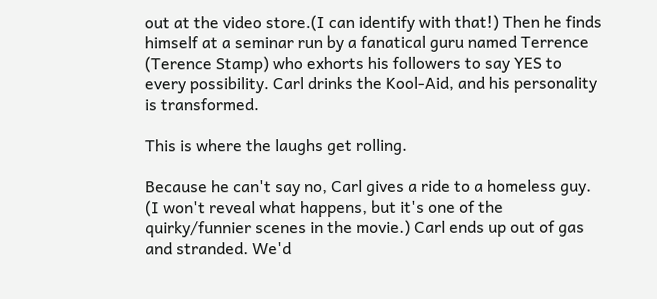out at the video store.(I can identify with that!) Then he finds himself at a seminar run by a fanatical guru named Terrence (Terence Stamp) who exhorts his followers to say YES to every possibility. Carl drinks the Kool-Aid, and his personality is transformed.

This is where the laughs get rolling.

Because he can't say no, Carl gives a ride to a homeless guy. (I won't reveal what happens, but it's one of the quirky/funnier scenes in the movie.) Carl ends up out of gas and stranded. We'd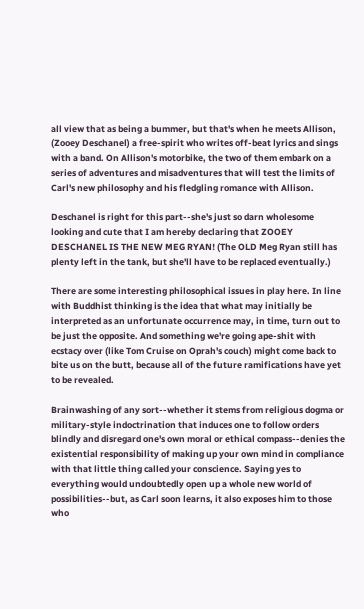all view that as being a bummer, but that's when he meets Allison, (Zooey Deschanel) a free-spirit who writes off-beat lyrics and sings with a band. On Allison's motorbike, the two of them embark on a series of adventures and misadventures that will test the limits of Carl's new philosophy and his fledgling romance with Allison.

Deschanel is right for this part--she's just so darn wholesome looking and cute that I am hereby declaring that ZOOEY DESCHANEL IS THE NEW MEG RYAN! (The OLD Meg Ryan still has plenty left in the tank, but she'll have to be replaced eventually.)

There are some interesting philosophical issues in play here. In line with Buddhist thinking is the idea that what may initially be interpreted as an unfortunate occurrence may, in time, turn out to be just the opposite. And something we're going ape-shit with ecstacy over (like Tom Cruise on Oprah's couch) might come back to bite us on the butt, because all of the future ramifications have yet to be revealed.

Brainwashing of any sort--whether it stems from religious dogma or military-style indoctrination that induces one to follow orders blindly and disregard one's own moral or ethical compass--denies the existential responsibility of making up your own mind in compliance with that little thing called your conscience. Saying yes to everything would undoubtedly open up a whole new world of possibilities--but, as Carl soon learns, it also exposes him to those who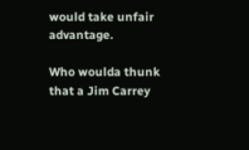would take unfair advantage.

Who woulda thunk that a Jim Carrey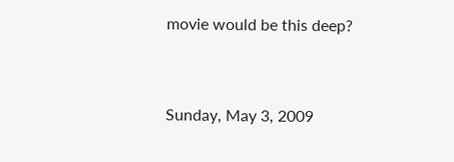movie would be this deep?


Sunday, May 3, 2009